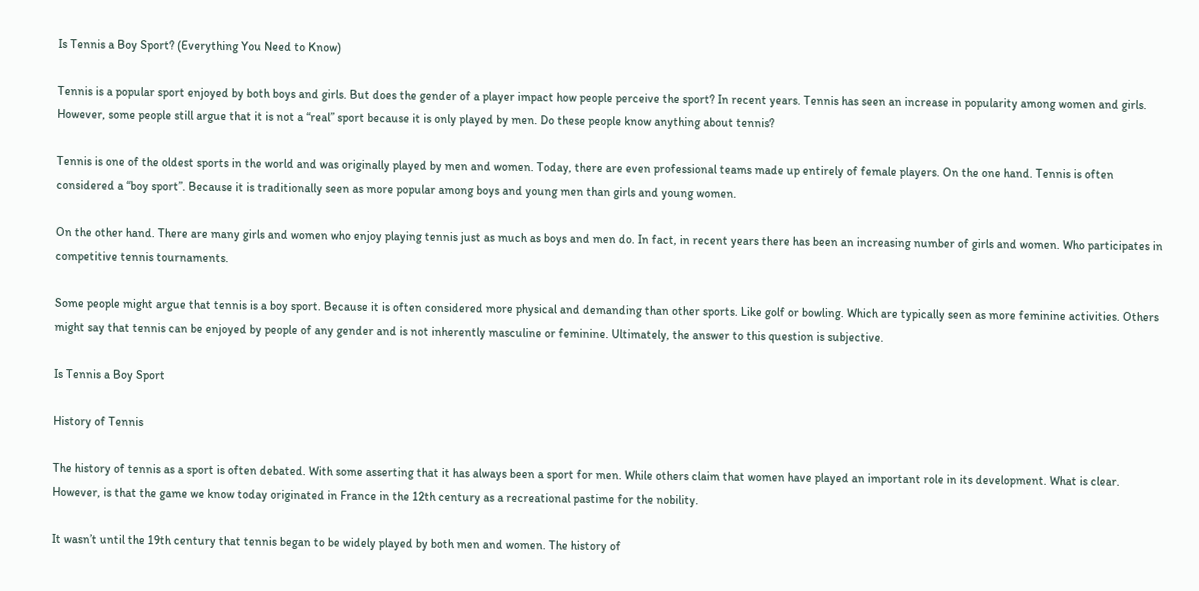Is Tennis a Boy Sport? (Everything You Need to Know)

Tennis is a popular sport enjoyed by both boys and girls. But does the gender of a player impact how people perceive the sport? In recent years. Tennis has seen an increase in popularity among women and girls. However, some people still argue that it is not a “real” sport because it is only played by men. Do these people know anything about tennis?

Tennis is one of the oldest sports in the world and was originally played by men and women. Today, there are even professional teams made up entirely of female players. On the one hand. Tennis is often considered a “boy sport”. Because it is traditionally seen as more popular among boys and young men than girls and young women.

On the other hand. There are many girls and women who enjoy playing tennis just as much as boys and men do. In fact, in recent years there has been an increasing number of girls and women. Who participates in competitive tennis tournaments.

Some people might argue that tennis is a boy sport. Because it is often considered more physical and demanding than other sports. Like golf or bowling. Which are typically seen as more feminine activities. Others might say that tennis can be enjoyed by people of any gender and is not inherently masculine or feminine. Ultimately, the answer to this question is subjective.

Is Tennis a Boy Sport

History of Tennis

The history of tennis as a sport is often debated. With some asserting that it has always been a sport for men. While others claim that women have played an important role in its development. What is clear. However, is that the game we know today originated in France in the 12th century as a recreational pastime for the nobility.

It wasn’t until the 19th century that tennis began to be widely played by both men and women. The history of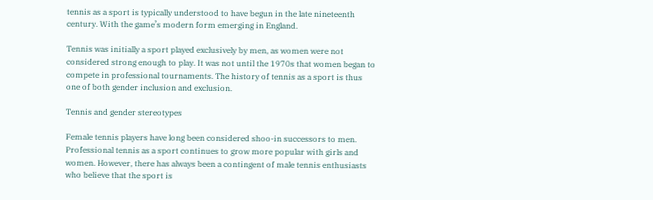tennis as a sport is typically understood to have begun in the late nineteenth century. With the game’s modern form emerging in England.

Tennis was initially a sport played exclusively by men, as women were not considered strong enough to play. It was not until the 1970s that women began to compete in professional tournaments. The history of tennis as a sport is thus one of both gender inclusion and exclusion.

Tennis and gender stereotypes

Female tennis players have long been considered shoo-in successors to men. Professional tennis as a sport continues to grow more popular with girls and women. However, there has always been a contingent of male tennis enthusiasts who believe that the sport is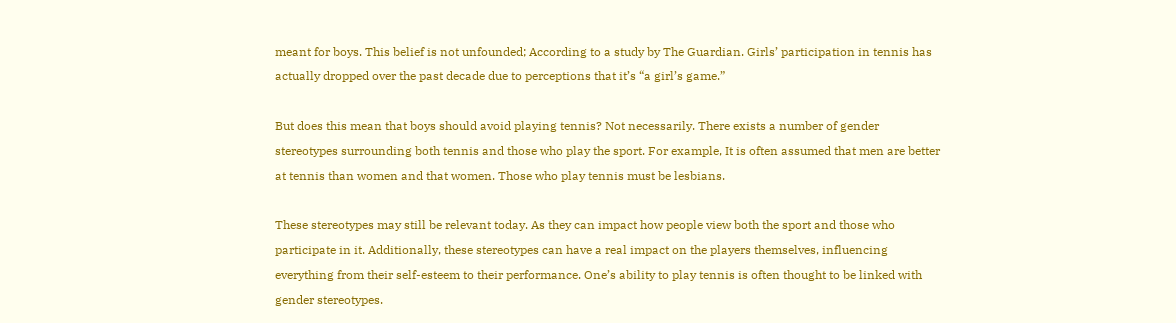meant for boys. This belief is not unfounded; According to a study by The Guardian. Girls’ participation in tennis has actually dropped over the past decade due to perceptions that it’s “a girl’s game.”

But does this mean that boys should avoid playing tennis? Not necessarily. There exists a number of gender stereotypes surrounding both tennis and those who play the sport. For example, It is often assumed that men are better at tennis than women and that women. Those who play tennis must be lesbians.

These stereotypes may still be relevant today. As they can impact how people view both the sport and those who participate in it. Additionally, these stereotypes can have a real impact on the players themselves, influencing everything from their self-esteem to their performance. One’s ability to play tennis is often thought to be linked with gender stereotypes.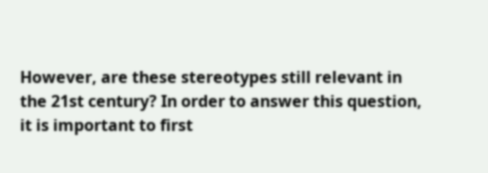However, are these stereotypes still relevant in the 21st century? In order to answer this question, it is important to first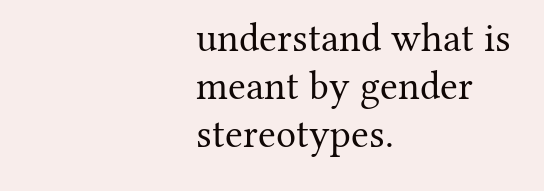understand what is meant by gender stereotypes.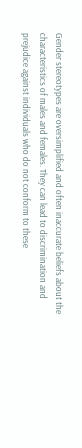Gender stereotypes are oversimplified and often inaccurate beliefs about the characteristics of males and females. They can lead to discrimination and prejudice against individuals who do not conform to these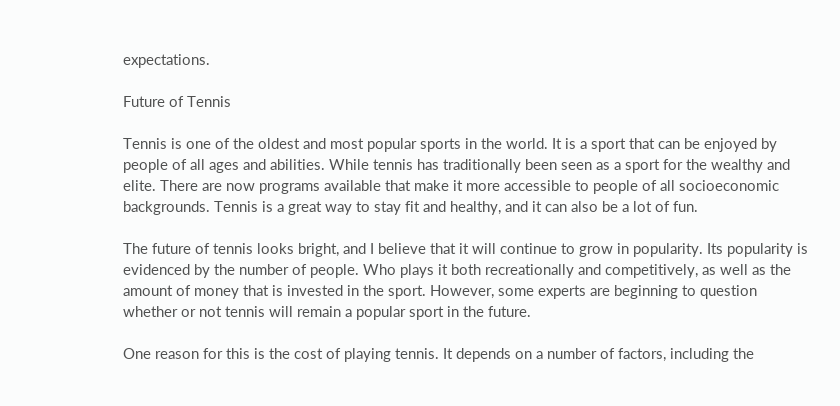expectations.

Future of Tennis

Tennis is one of the oldest and most popular sports in the world. It is a sport that can be enjoyed by people of all ages and abilities. While tennis has traditionally been seen as a sport for the wealthy and elite. There are now programs available that make it more accessible to people of all socioeconomic backgrounds. Tennis is a great way to stay fit and healthy, and it can also be a lot of fun.

The future of tennis looks bright, and I believe that it will continue to grow in popularity. Its popularity is evidenced by the number of people. Who plays it both recreationally and competitively, as well as the amount of money that is invested in the sport. However, some experts are beginning to question whether or not tennis will remain a popular sport in the future.

One reason for this is the cost of playing tennis. It depends on a number of factors, including the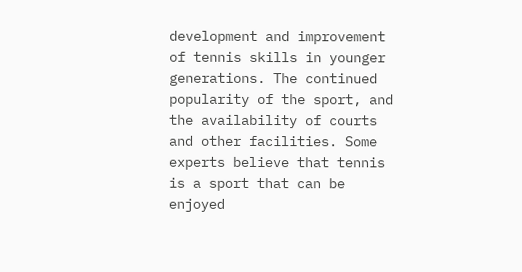development and improvement of tennis skills in younger generations. The continued popularity of the sport, and the availability of courts and other facilities. Some experts believe that tennis is a sport that can be enjoyed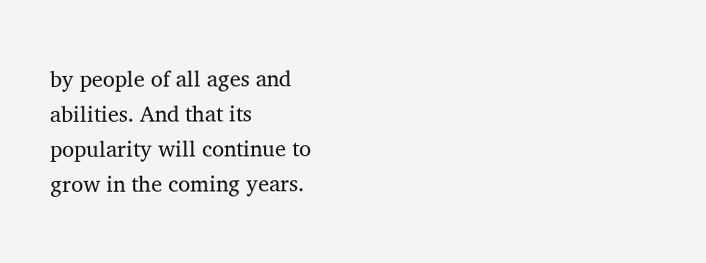by people of all ages and abilities. And that its popularity will continue to grow in the coming years.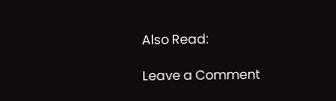Also Read:

Leave a Comment